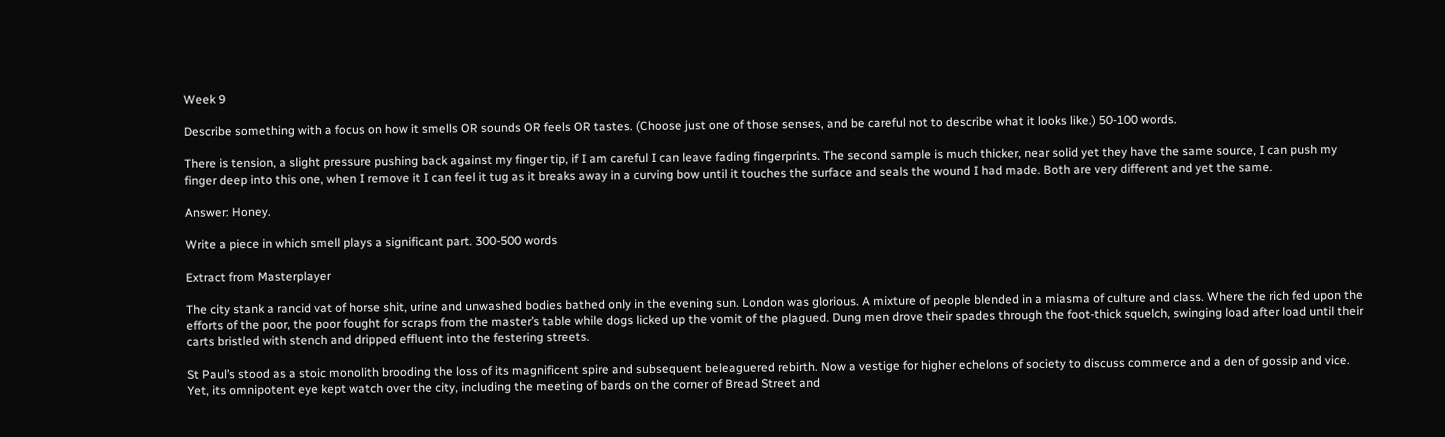Week 9

Describe something with a focus on how it smells OR sounds OR feels OR tastes. (Choose just one of those senses, and be careful not to describe what it looks like.) 50-100 words.

There is tension, a slight pressure pushing back against my finger tip, if I am careful I can leave fading fingerprints. The second sample is much thicker, near solid yet they have the same source, I can push my finger deep into this one, when I remove it I can feel it tug as it breaks away in a curving bow until it touches the surface and seals the wound I had made. Both are very different and yet the same.

Answer: Honey.

Write a piece in which smell plays a significant part. 300-500 words

Extract from Masterplayer

The city stank a rancid vat of horse shit, urine and unwashed bodies bathed only in the evening sun. London was glorious. A mixture of people blended in a miasma of culture and class. Where the rich fed upon the efforts of the poor, the poor fought for scraps from the master’s table while dogs licked up the vomit of the plagued. Dung men drove their spades through the foot-thick squelch, swinging load after load until their carts bristled with stench and dripped effluent into the festering streets.

St Paul’s stood as a stoic monolith brooding the loss of its magnificent spire and subsequent beleaguered rebirth. Now a vestige for higher echelons of society to discuss commerce and a den of gossip and vice. Yet, its omnipotent eye kept watch over the city, including the meeting of bards on the corner of Bread Street and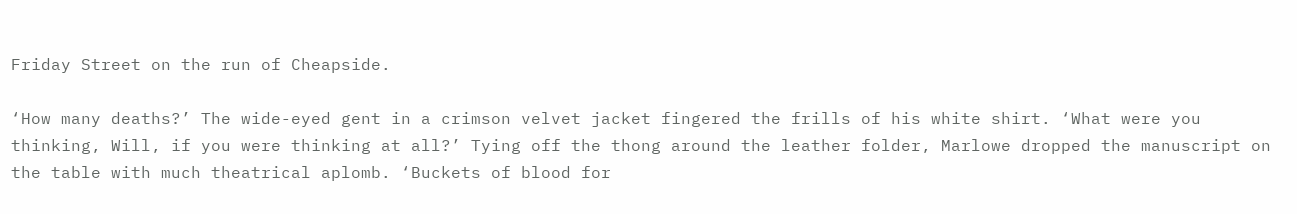Friday Street on the run of Cheapside.

‘How many deaths?’ The wide-eyed gent in a crimson velvet jacket fingered the frills of his white shirt. ‘What were you thinking, Will, if you were thinking at all?’ Tying off the thong around the leather folder, Marlowe dropped the manuscript on the table with much theatrical aplomb. ‘Buckets of blood for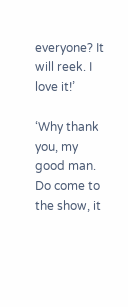everyone? It will reek. I love it!’

‘Why thank you, my good man. Do come to the show, it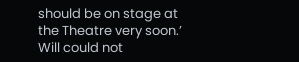should be on stage at the Theatre very soon.’ Will could not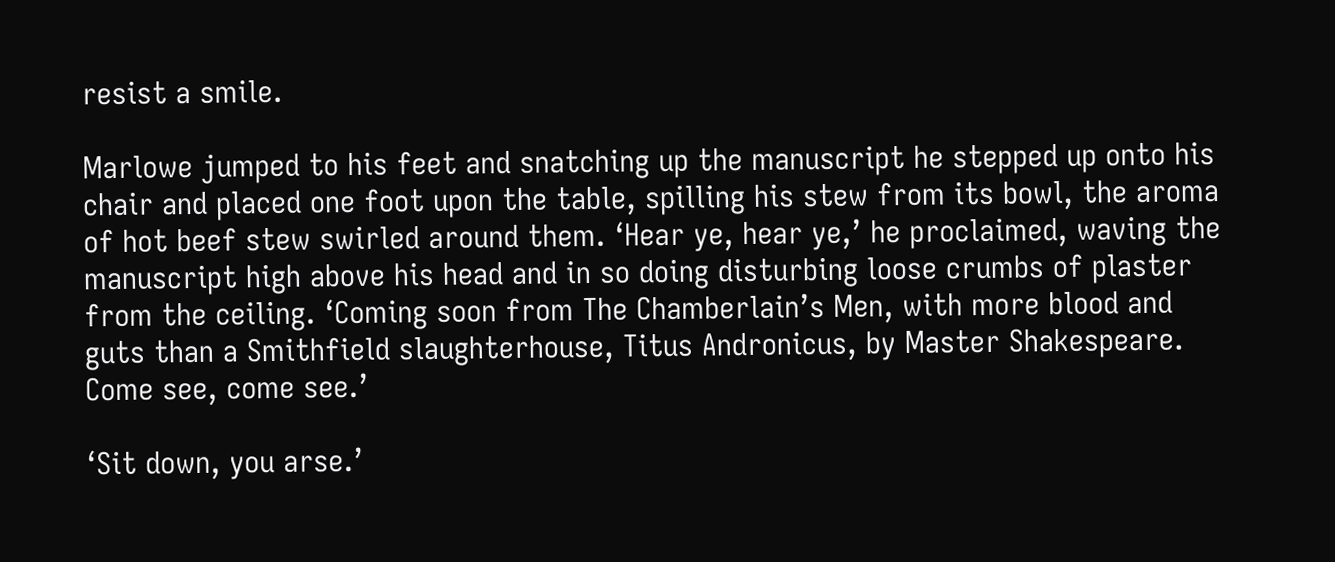resist a smile.

Marlowe jumped to his feet and snatching up the manuscript he stepped up onto his chair and placed one foot upon the table, spilling his stew from its bowl, the aroma of hot beef stew swirled around them. ‘Hear ye, hear ye,’ he proclaimed, waving the manuscript high above his head and in so doing disturbing loose crumbs of plaster from the ceiling. ‘Coming soon from The Chamberlain’s Men, with more blood and guts than a Smithfield slaughterhouse, Titus Andronicus, by Master Shakespeare. Come see, come see.’

‘Sit down, you arse.’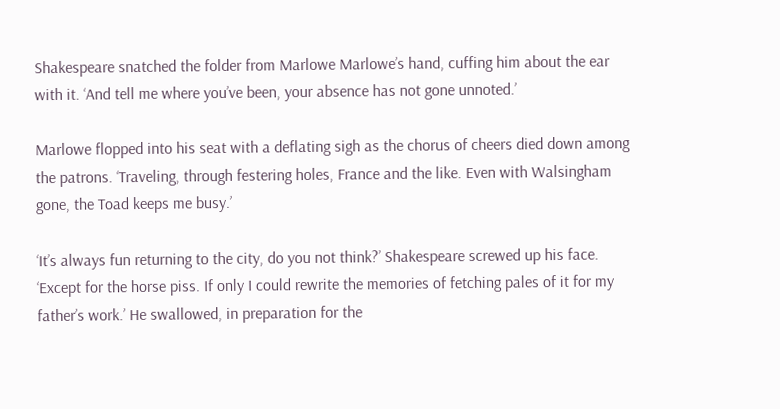Shakespeare snatched the folder from Marlowe Marlowe’s hand, cuffing him about the ear with it. ‘And tell me where you’ve been, your absence has not gone unnoted.’

Marlowe flopped into his seat with a deflating sigh as the chorus of cheers died down among the patrons. ‘Traveling, through festering holes, France and the like. Even with Walsingham gone, the Toad keeps me busy.’

‘It’s always fun returning to the city, do you not think?’ Shakespeare screwed up his face. ‘Except for the horse piss. If only I could rewrite the memories of fetching pales of it for my father’s work.’ He swallowed, in preparation for the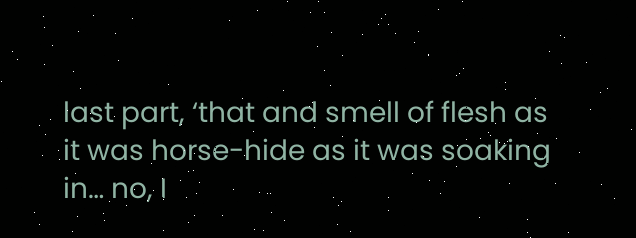last part, ‘that and smell of flesh as it was horse-hide as it was soaking in… no, I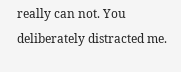really can not. You deliberately distracted me.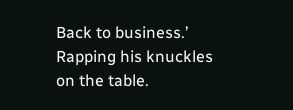Back to business.’ Rapping his knuckles on the table.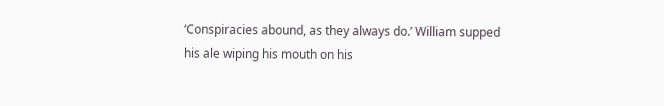‘Conspiracies abound, as they always do.’ William supped his ale wiping his mouth on his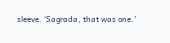sleeve. ‘Sagrada, that was one.’